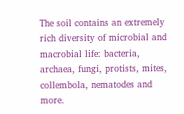The soil contains an extremely rich diversity of microbial and macrobial life: bacteria, archaea, fungi, protists, mites, collembola, nematodes and more.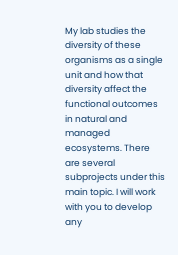My lab studies the diversity of these organisms as a single unit and how that diversity affect the functional outcomes in natural and managed ecosystems. There are several subprojects under this main topic. I will work with you to develop any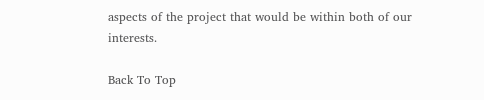aspects of the project that would be within both of our interests.

Back To Top